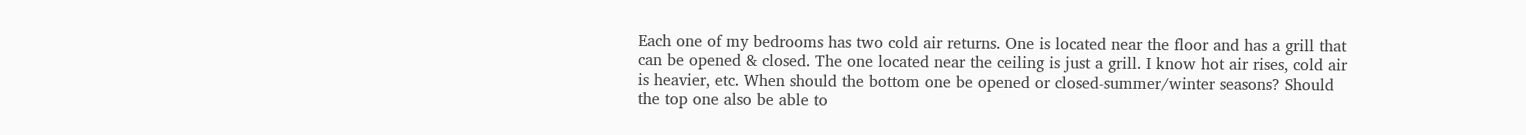Each one of my bedrooms has two cold air returns. One is located near the floor and has a grill that can be opened & closed. The one located near the ceiling is just a grill. I know hot air rises, cold air is heavier, etc. When should the bottom one be opened or closed-summer/winter seasons? Should the top one also be able to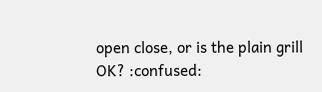open close, or is the plain grill OK? :confused: